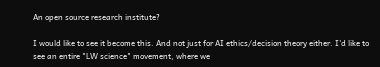An open source research institute?

I would like to see it become this. And not just for AI ethics/decision theory either. I'd like to see an entire "LW science" movement, where we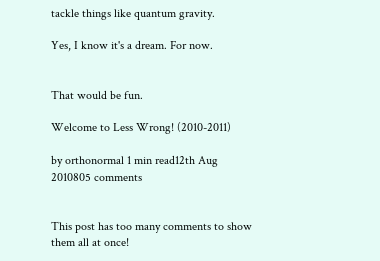tackle things like quantum gravity.

Yes, I know it's a dream. For now.


That would be fun.

Welcome to Less Wrong! (2010-2011)

by orthonormal 1 min read12th Aug 2010805 comments


This post has too many comments to show them all at once!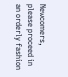Newcomers, please proceed in an orderly fashion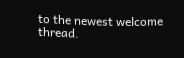to the newest welcome thread.